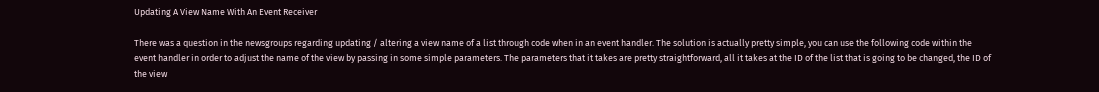Updating A View Name With An Event Receiver

There was a question in the newsgroups regarding updating / altering a view name of a list through code when in an event handler. The solution is actually pretty simple, you can use the following code within the event handler in order to adjust the name of the view by passing in some simple parameters. The parameters that it takes are pretty straightforward, all it takes at the ID of the list that is going to be changed, the ID of the view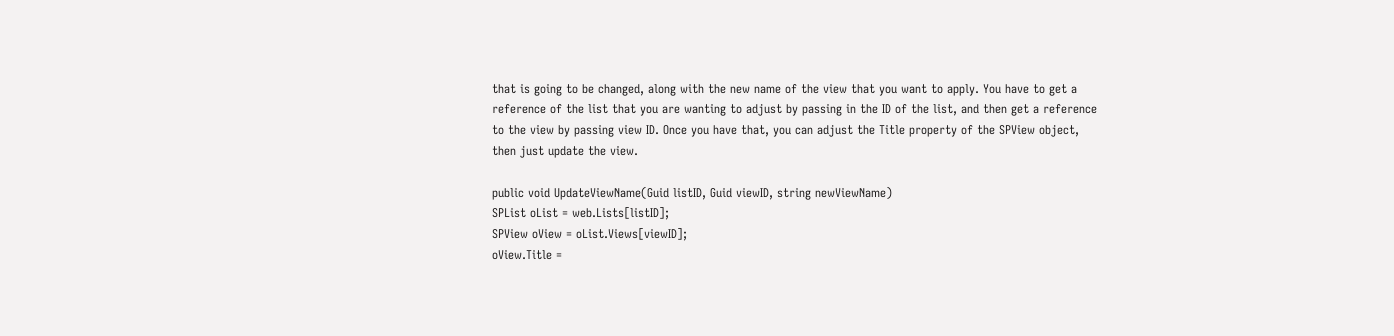that is going to be changed, along with the new name of the view that you want to apply. You have to get a reference of the list that you are wanting to adjust by passing in the ID of the list, and then get a reference to the view by passing view ID. Once you have that, you can adjust the Title property of the SPView object, then just update the view.

public void UpdateViewName(Guid listID, Guid viewID, string newViewName)
SPList oList = web.Lists[listID];
SPView oView = oList.Views[viewID];
oView.Title =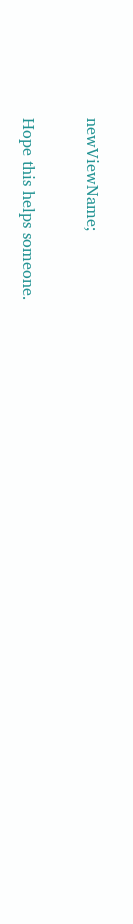newViewName;

Hope this helps someone.